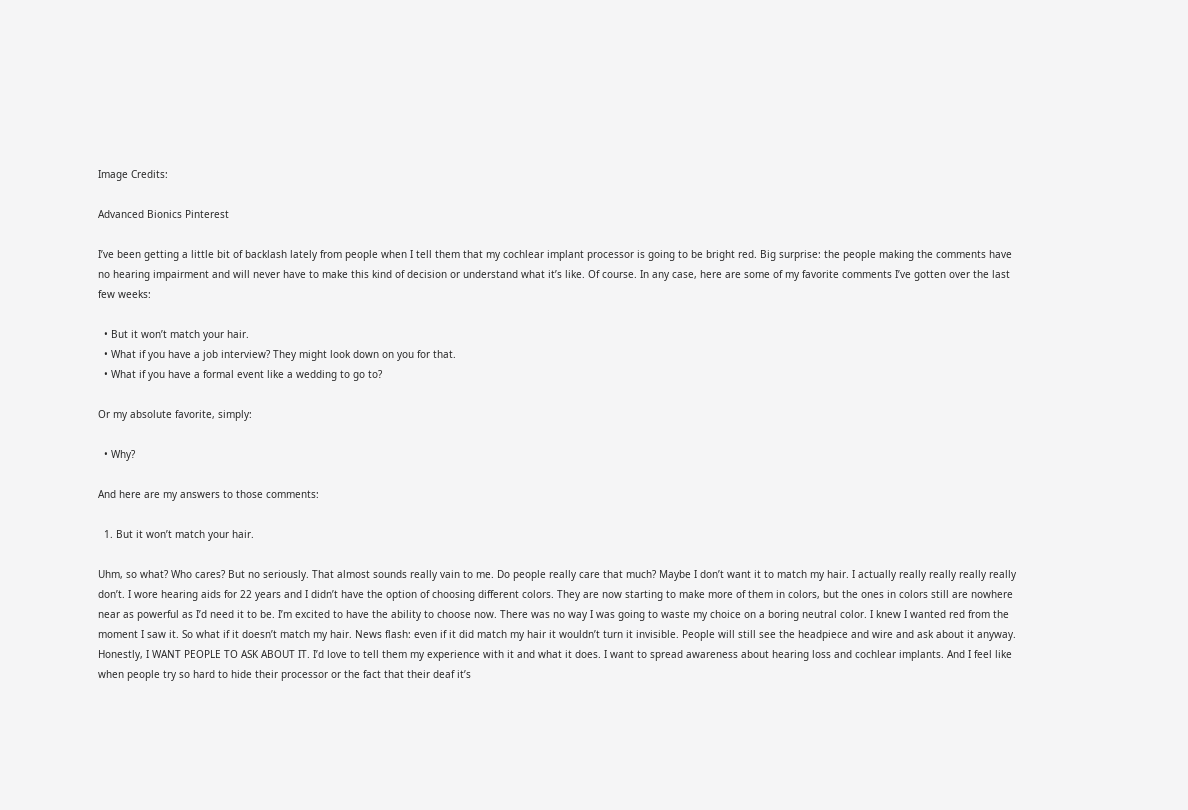Image Credits:

Advanced Bionics Pinterest

I’ve been getting a little bit of backlash lately from people when I tell them that my cochlear implant processor is going to be bright red. Big surprise: the people making the comments have no hearing impairment and will never have to make this kind of decision or understand what it’s like. Of course. In any case, here are some of my favorite comments I’ve gotten over the last few weeks:

  • But it won’t match your hair.
  • What if you have a job interview? They might look down on you for that.
  • What if you have a formal event like a wedding to go to?

Or my absolute favorite, simply:

  • Why?

And here are my answers to those comments:

  1. But it won’t match your hair.

Uhm, so what? Who cares? But no seriously. That almost sounds really vain to me. Do people really care that much? Maybe I don’t want it to match my hair. I actually really really really really don’t. I wore hearing aids for 22 years and I didn’t have the option of choosing different colors. They are now starting to make more of them in colors, but the ones in colors still are nowhere near as powerful as I’d need it to be. I’m excited to have the ability to choose now. There was no way I was going to waste my choice on a boring neutral color. I knew I wanted red from the moment I saw it. So what if it doesn’t match my hair. News flash: even if it did match my hair it wouldn’t turn it invisible. People will still see the headpiece and wire and ask about it anyway. Honestly, I WANT PEOPLE TO ASK ABOUT IT. I’d love to tell them my experience with it and what it does. I want to spread awareness about hearing loss and cochlear implants. And I feel like when people try so hard to hide their processor or the fact that their deaf it’s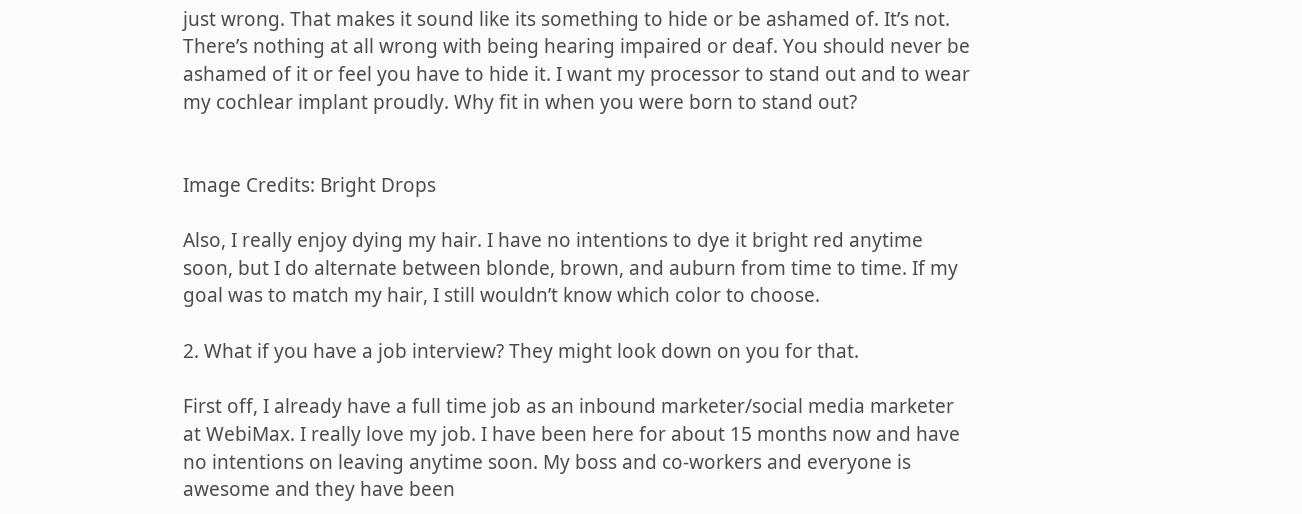just wrong. That makes it sound like its something to hide or be ashamed of. It’s not. There’s nothing at all wrong with being hearing impaired or deaf. You should never be ashamed of it or feel you have to hide it. I want my processor to stand out and to wear my cochlear implant proudly. Why fit in when you were born to stand out?


Image Credits: Bright Drops

Also, I really enjoy dying my hair. I have no intentions to dye it bright red anytime soon, but I do alternate between blonde, brown, and auburn from time to time. If my goal was to match my hair, I still wouldn’t know which color to choose.

2. What if you have a job interview? They might look down on you for that.

First off, I already have a full time job as an inbound marketer/social media marketer at WebiMax. I really love my job. I have been here for about 15 months now and have no intentions on leaving anytime soon. My boss and co-workers and everyone is awesome and they have been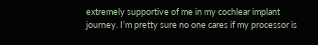extremely supportive of me in my cochlear implant journey. I’m pretty sure no one cares if my processor is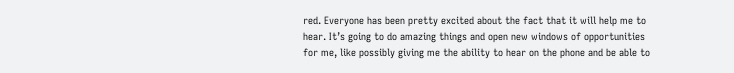red. Everyone has been pretty excited about the fact that it will help me to hear. It’s going to do amazing things and open new windows of opportunities for me, like possibly giving me the ability to hear on the phone and be able to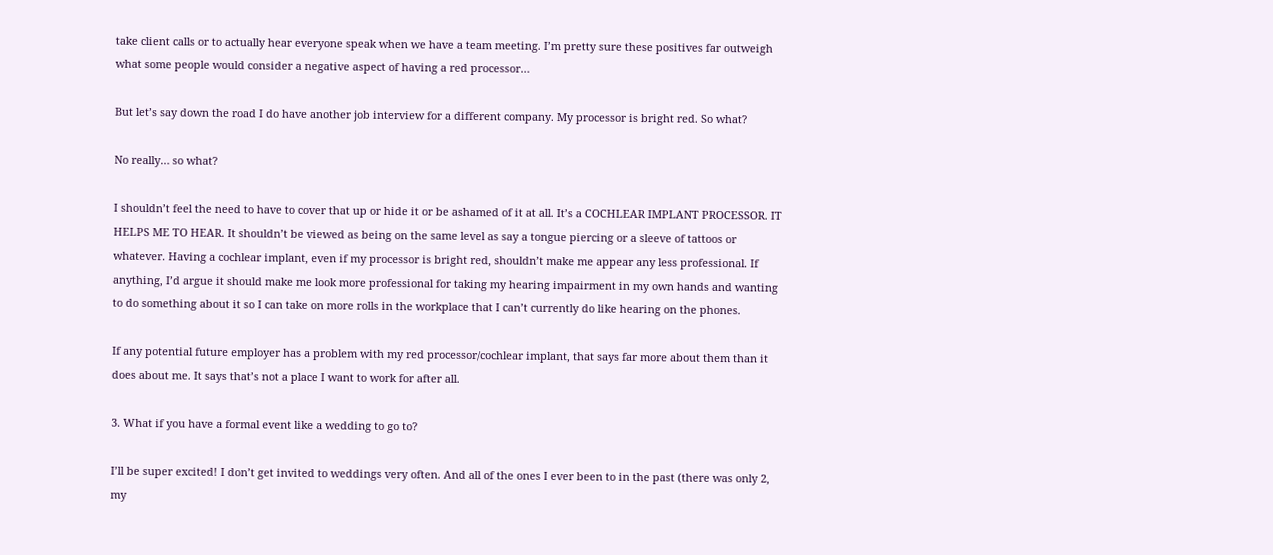take client calls or to actually hear everyone speak when we have a team meeting. I’m pretty sure these positives far outweigh what some people would consider a negative aspect of having a red processor…

But let’s say down the road I do have another job interview for a different company. My processor is bright red. So what?

No really… so what?

I shouldn’t feel the need to have to cover that up or hide it or be ashamed of it at all. It’s a COCHLEAR IMPLANT PROCESSOR. IT HELPS ME TO HEAR. It shouldn’t be viewed as being on the same level as say a tongue piercing or a sleeve of tattoos or whatever. Having a cochlear implant, even if my processor is bright red, shouldn’t make me appear any less professional. If anything, I’d argue it should make me look more professional for taking my hearing impairment in my own hands and wanting to do something about it so I can take on more rolls in the workplace that I can’t currently do like hearing on the phones.

If any potential future employer has a problem with my red processor/cochlear implant, that says far more about them than it does about me. It says that’s not a place I want to work for after all.

3. What if you have a formal event like a wedding to go to?

I’ll be super excited! I don’t get invited to weddings very often. And all of the ones I ever been to in the past (there was only 2, my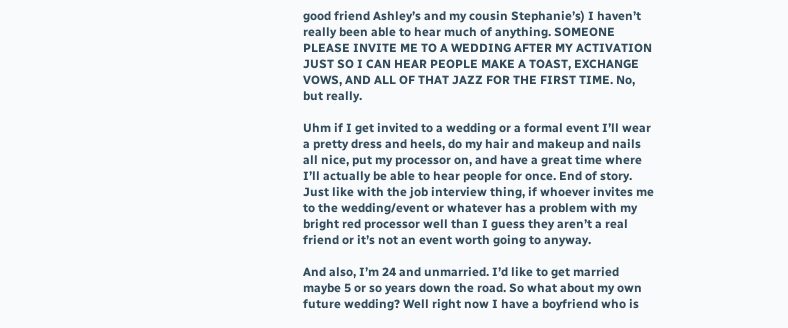good friend Ashley’s and my cousin Stephanie’s) I haven’t really been able to hear much of anything. SOMEONE PLEASE INVITE ME TO A WEDDING AFTER MY ACTIVATION JUST SO I CAN HEAR PEOPLE MAKE A TOAST, EXCHANGE VOWS, AND ALL OF THAT JAZZ FOR THE FIRST TIME. No, but really.

Uhm if I get invited to a wedding or a formal event I’ll wear a pretty dress and heels, do my hair and makeup and nails all nice, put my processor on, and have a great time where I’ll actually be able to hear people for once. End of story. Just like with the job interview thing, if whoever invites me to the wedding/event or whatever has a problem with my bright red processor well than I guess they aren’t a real friend or it’s not an event worth going to anyway.

And also, I’m 24 and unmarried. I’d like to get married maybe 5 or so years down the road. So what about my own future wedding? Well right now I have a boyfriend who is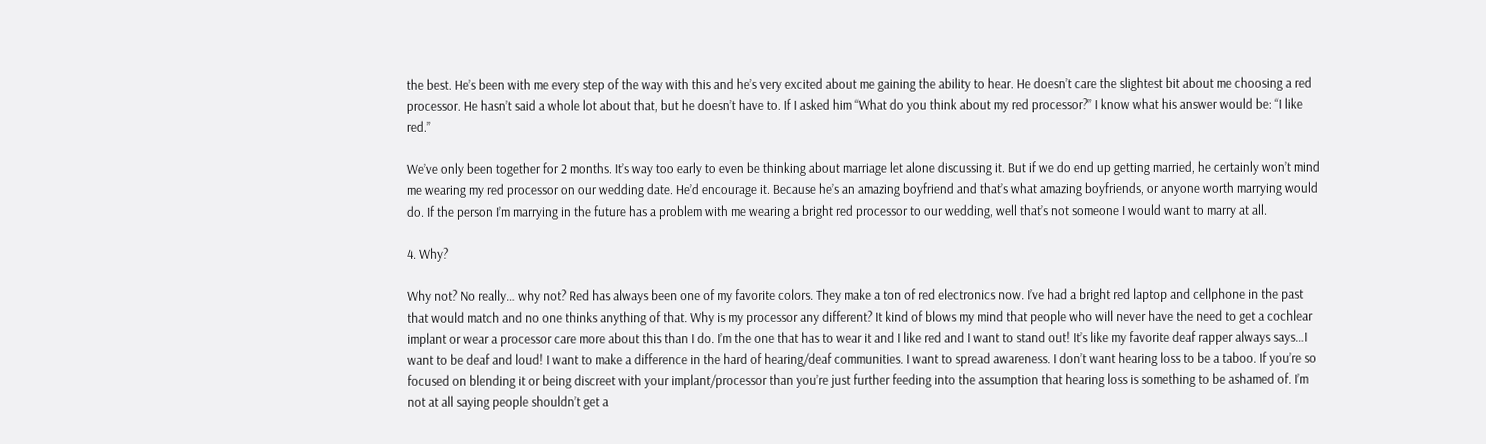the best. He’s been with me every step of the way with this and he’s very excited about me gaining the ability to hear. He doesn’t care the slightest bit about me choosing a red processor. He hasn’t said a whole lot about that, but he doesn’t have to. If I asked him “What do you think about my red processor?” I know what his answer would be: “I like red.”

We’ve only been together for 2 months. It’s way too early to even be thinking about marriage let alone discussing it. But if we do end up getting married, he certainly won’t mind me wearing my red processor on our wedding date. He’d encourage it. Because he’s an amazing boyfriend and that’s what amazing boyfriends, or anyone worth marrying would do. If the person I’m marrying in the future has a problem with me wearing a bright red processor to our wedding, well that’s not someone I would want to marry at all.

4. Why?

Why not? No really… why not? Red has always been one of my favorite colors. They make a ton of red electronics now. I’ve had a bright red laptop and cellphone in the past that would match and no one thinks anything of that. Why is my processor any different? It kind of blows my mind that people who will never have the need to get a cochlear implant or wear a processor care more about this than I do. I’m the one that has to wear it and I like red and I want to stand out! It’s like my favorite deaf rapper always says…I want to be deaf and loud! I want to make a difference in the hard of hearing/deaf communities. I want to spread awareness. I don’t want hearing loss to be a taboo. If you’re so focused on blending it or being discreet with your implant/processor than you’re just further feeding into the assumption that hearing loss is something to be ashamed of. I’m not at all saying people shouldn’t get a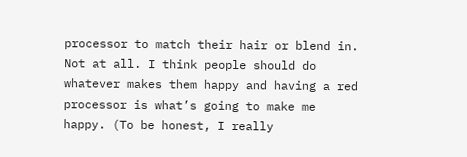processor to match their hair or blend in. Not at all. I think people should do whatever makes them happy and having a red processor is what’s going to make me happy. (To be honest, I really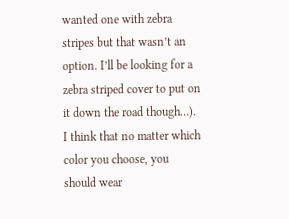wanted one with zebra stripes but that wasn’t an option. I’ll be looking for a zebra striped cover to put on it down the road though…). I think that no matter which color you choose, you should wear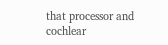that processor and cochlear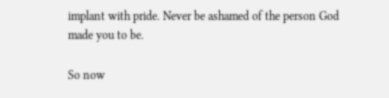implant with pride. Never be ashamed of the person God made you to be.

So now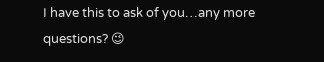I have this to ask of you…any more questions? 😉